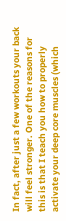In fact, after just a few workouts your back will feel stronger. One of the reasons for this is that I teach you how to properly activate your deep core muscles (which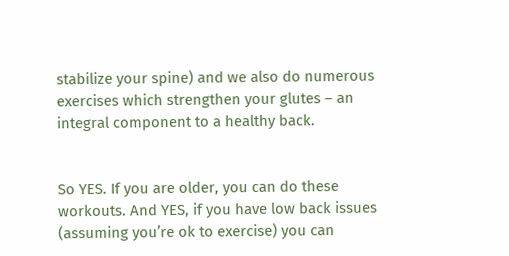stabilize your spine) and we also do numerous exercises which strengthen your glutes – an integral component to a healthy back.


So YES. If you are older, you can do these workouts. And YES, if you have low back issues (assuming you’re ok to exercise) you can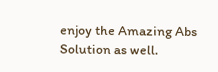enjoy the Amazing Abs Solution as well.